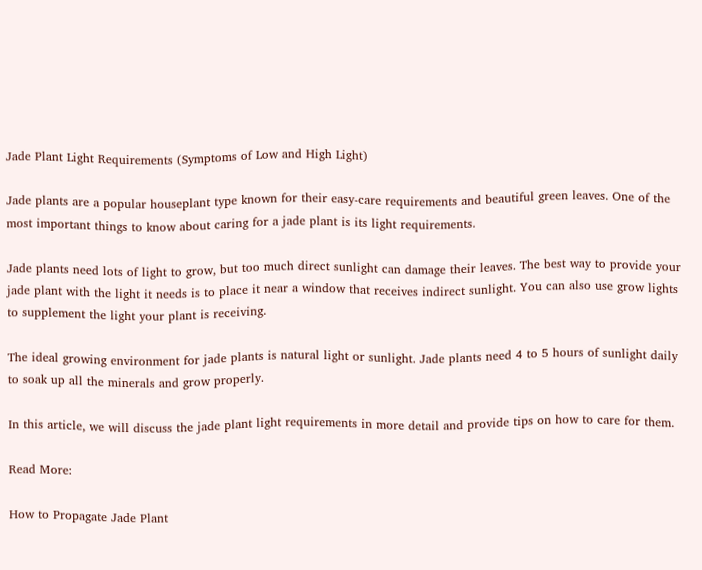Jade Plant Light Requirements (Symptoms of Low and High Light)

Jade plants are a popular houseplant type known for their easy-care requirements and beautiful green leaves. One of the most important things to know about caring for a jade plant is its light requirements.

Jade plants need lots of light to grow, but too much direct sunlight can damage their leaves. The best way to provide your jade plant with the light it needs is to place it near a window that receives indirect sunlight. You can also use grow lights to supplement the light your plant is receiving.

The ideal growing environment for jade plants is natural light or sunlight. Jade plants need 4 to 5 hours of sunlight daily to soak up all the minerals and grow properly.

In this article, we will discuss the jade plant light requirements in more detail and provide tips on how to care for them.

Read More:

How to Propagate Jade Plant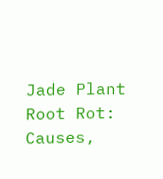Jade Plant Root Rot: Causes,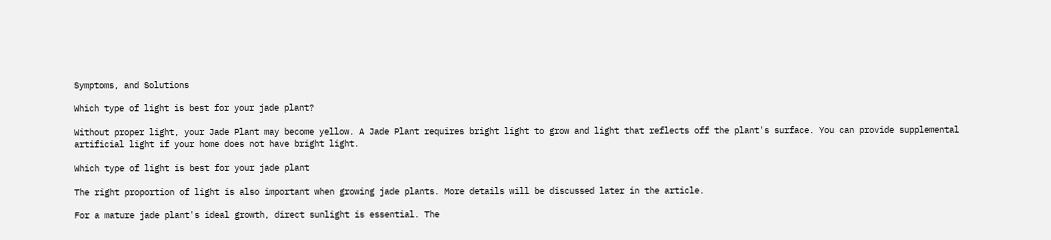Symptoms, and Solutions

Which type of light is best for your jade plant?

Without proper light, your Jade Plant may become yellow. A Jade Plant requires bright light to grow and light that reflects off the plant's surface. You can provide supplemental artificial light if your home does not have bright light.

Which type of light is best for your jade plant

The right proportion of light is also important when growing jade plants. More details will be discussed later in the article.

For a mature jade plant's ideal growth, direct sunlight is essential. The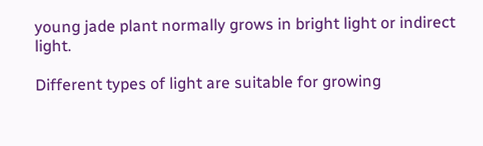young jade plant normally grows in bright light or indirect light.

Different types of light are suitable for growing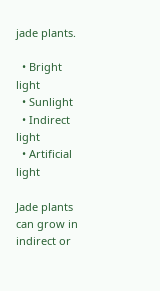jade plants.

  • Bright light
  • Sunlight
  • Indirect light
  • Artificial light

Jade plants can grow in indirect or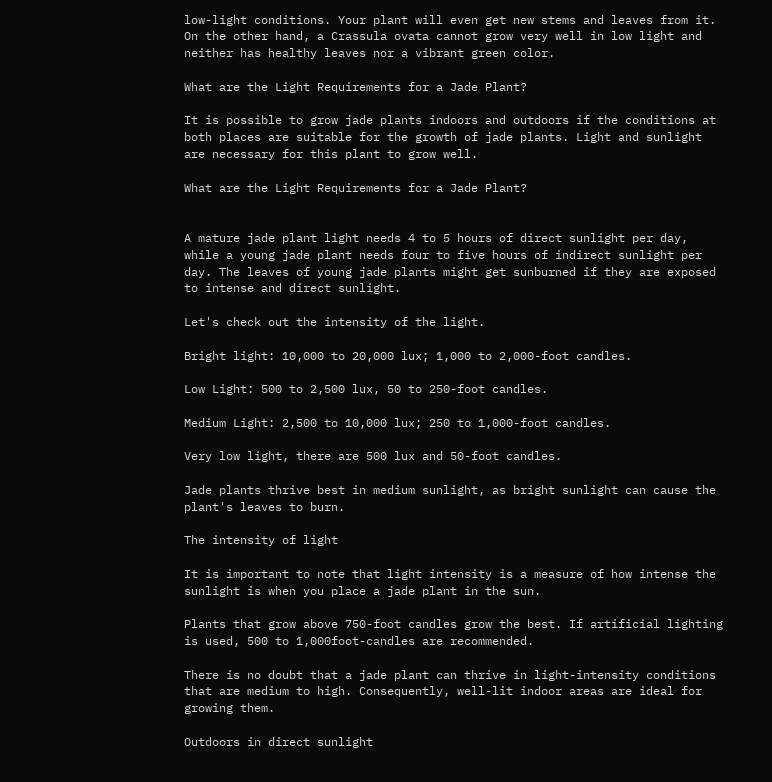low-light conditions. Your plant will even get new stems and leaves from it. On the other hand, a Crassula ovata cannot grow very well in low light and neither has healthy leaves nor a vibrant green color.

What are the Light Requirements for a Jade Plant?

It is possible to grow jade plants indoors and outdoors if the conditions at both places are suitable for the growth of jade plants. Light and sunlight are necessary for this plant to grow well.

What are the Light Requirements for a Jade Plant?


A mature jade plant light needs 4 to 5 hours of direct sunlight per day, while a young jade plant needs four to five hours of indirect sunlight per day. The leaves of young jade plants might get sunburned if they are exposed to intense and direct sunlight.

Let's check out the intensity of the light.

Bright light: 10,000 to 20,000 lux; 1,000 to 2,000-foot candles.

Low Light: 500 to 2,500 lux, 50 to 250-foot candles.

Medium Light: 2,500 to 10,000 lux; 250 to 1,000-foot candles.

Very low light, there are 500 lux and 50-foot candles.

Jade plants thrive best in medium sunlight, as bright sunlight can cause the plant's leaves to burn.

The intensity of light

It is important to note that light intensity is a measure of how intense the sunlight is when you place a jade plant in the sun.

Plants that grow above 750-foot candles grow the best. If artificial lighting is used, 500 to 1,000foot-candles are recommended.

There is no doubt that a jade plant can thrive in light-intensity conditions that are medium to high. Consequently, well-lit indoor areas are ideal for growing them.

Outdoors in direct sunlight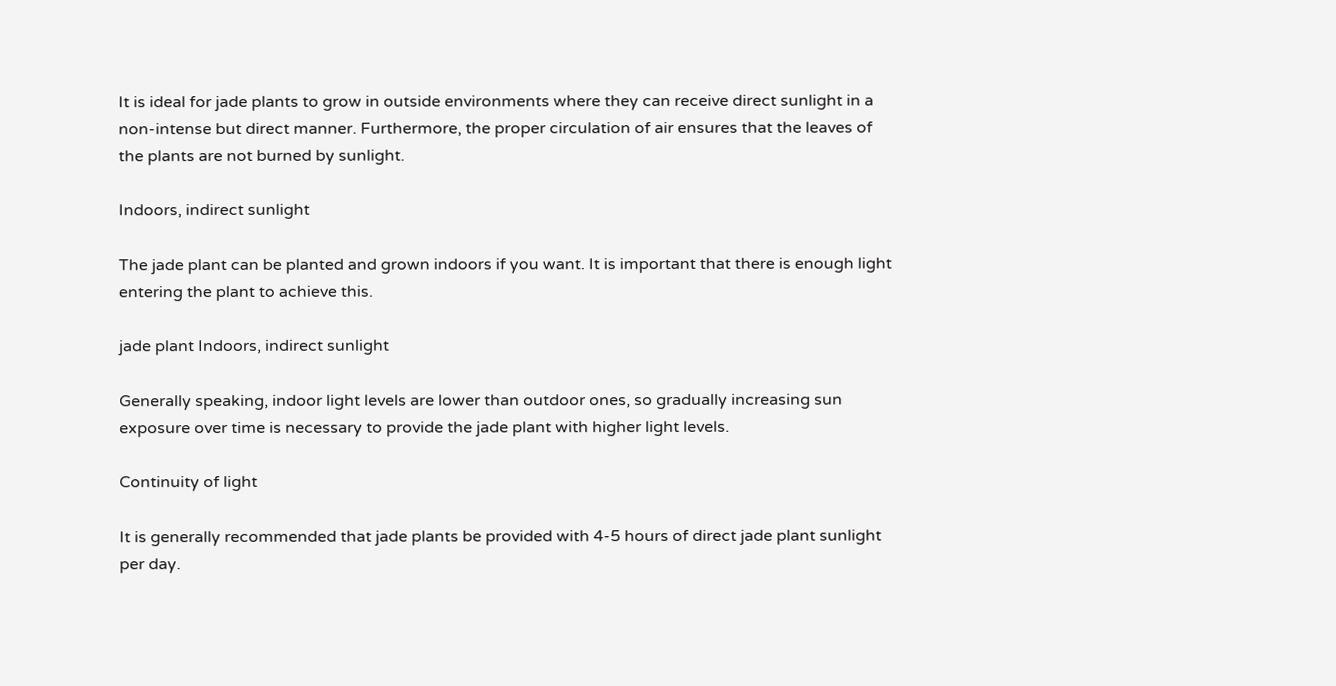It is ideal for jade plants to grow in outside environments where they can receive direct sunlight in a non-intense but direct manner. Furthermore, the proper circulation of air ensures that the leaves of the plants are not burned by sunlight.

Indoors, indirect sunlight

The jade plant can be planted and grown indoors if you want. It is important that there is enough light entering the plant to achieve this.

jade plant Indoors, indirect sunlight

Generally speaking, indoor light levels are lower than outdoor ones, so gradually increasing sun exposure over time is necessary to provide the jade plant with higher light levels.

Continuity of light

It is generally recommended that jade plants be provided with 4-5 hours of direct jade plant sunlight per day.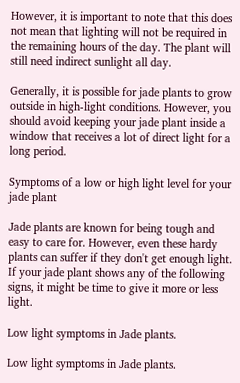However, it is important to note that this does not mean that lighting will not be required in the remaining hours of the day. The plant will still need indirect sunlight all day.

Generally, it is possible for jade plants to grow outside in high-light conditions. However, you should avoid keeping your jade plant inside a window that receives a lot of direct light for a long period.

Symptoms of a low or high light level for your jade plant

Jade plants are known for being tough and easy to care for. However, even these hardy plants can suffer if they don't get enough light. If your jade plant shows any of the following signs, it might be time to give it more or less light.

Low light symptoms in Jade plants.

Low light symptoms in Jade plants.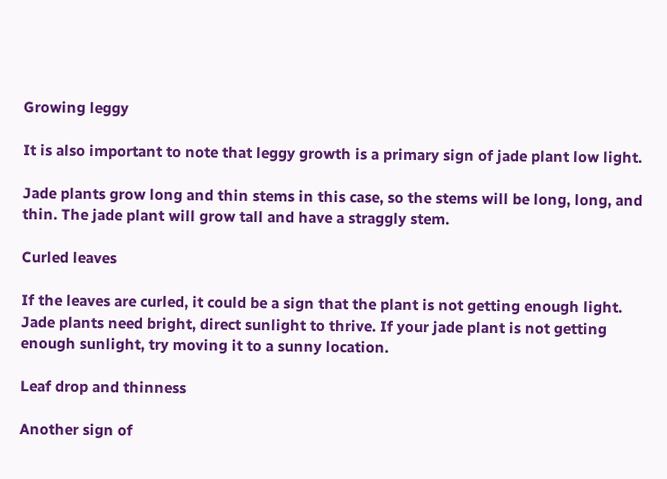Growing leggy

It is also important to note that leggy growth is a primary sign of jade plant low light.

Jade plants grow long and thin stems in this case, so the stems will be long, long, and thin. The jade plant will grow tall and have a straggly stem.

Curled leaves

If the leaves are curled, it could be a sign that the plant is not getting enough light. Jade plants need bright, direct sunlight to thrive. If your jade plant is not getting enough sunlight, try moving it to a sunny location.

Leaf drop and thinness

Another sign of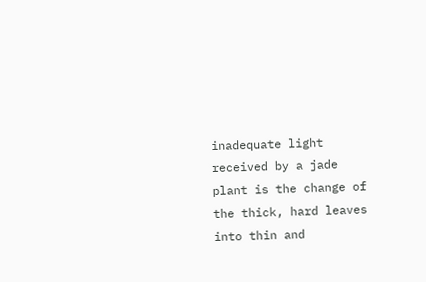inadequate light received by a jade plant is the change of the thick, hard leaves into thin and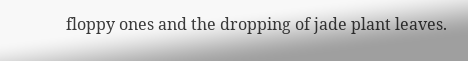floppy ones and the dropping of jade plant leaves.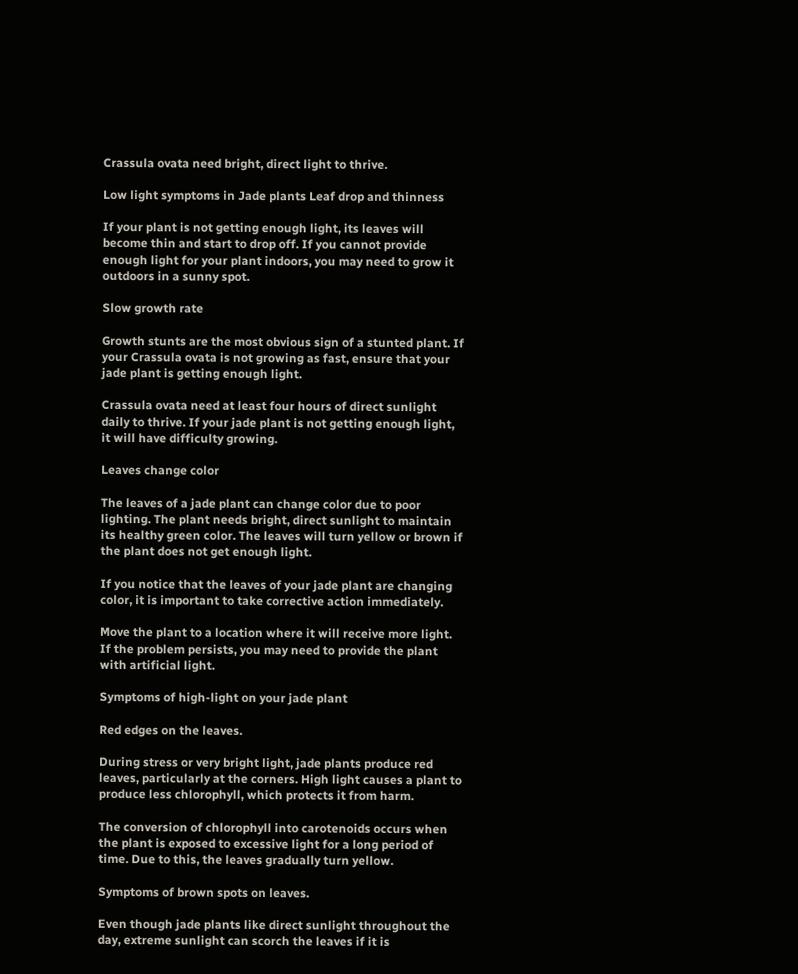Crassula ovata need bright, direct light to thrive.

Low light symptoms in Jade plants Leaf drop and thinness

If your plant is not getting enough light, its leaves will become thin and start to drop off. If you cannot provide enough light for your plant indoors, you may need to grow it outdoors in a sunny spot.

Slow growth rate

Growth stunts are the most obvious sign of a stunted plant. If your Crassula ovata is not growing as fast, ensure that your jade plant is getting enough light.

Crassula ovata need at least four hours of direct sunlight daily to thrive. If your jade plant is not getting enough light, it will have difficulty growing.

Leaves change color

The leaves of a jade plant can change color due to poor lighting. The plant needs bright, direct sunlight to maintain its healthy green color. The leaves will turn yellow or brown if the plant does not get enough light.

If you notice that the leaves of your jade plant are changing color, it is important to take corrective action immediately.

Move the plant to a location where it will receive more light. If the problem persists, you may need to provide the plant with artificial light.

Symptoms of high-light on your jade plant

Red edges on the leaves.

During stress or very bright light, jade plants produce red leaves, particularly at the corners. High light causes a plant to produce less chlorophyll, which protects it from harm.

The conversion of chlorophyll into carotenoids occurs when the plant is exposed to excessive light for a long period of time. Due to this, the leaves gradually turn yellow.

Symptoms of brown spots on leaves.

Even though jade plants like direct sunlight throughout the day, extreme sunlight can scorch the leaves if it is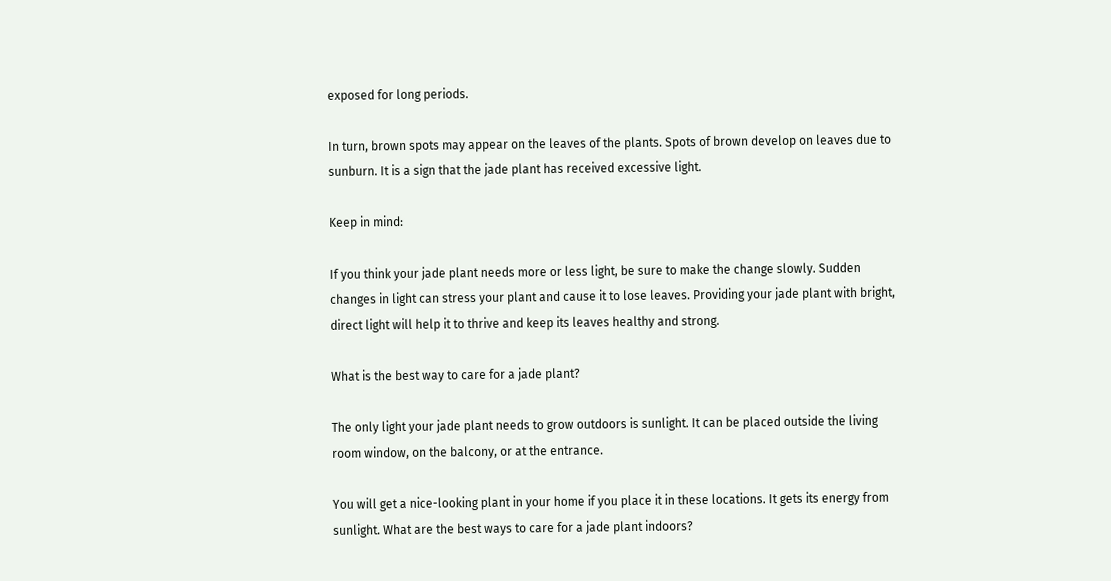exposed for long periods.

In turn, brown spots may appear on the leaves of the plants. Spots of brown develop on leaves due to sunburn. It is a sign that the jade plant has received excessive light.

Keep in mind:

If you think your jade plant needs more or less light, be sure to make the change slowly. Sudden changes in light can stress your plant and cause it to lose leaves. Providing your jade plant with bright, direct light will help it to thrive and keep its leaves healthy and strong.

What is the best way to care for a jade plant?

The only light your jade plant needs to grow outdoors is sunlight. It can be placed outside the living room window, on the balcony, or at the entrance.

You will get a nice-looking plant in your home if you place it in these locations. It gets its energy from sunlight. What are the best ways to care for a jade plant indoors?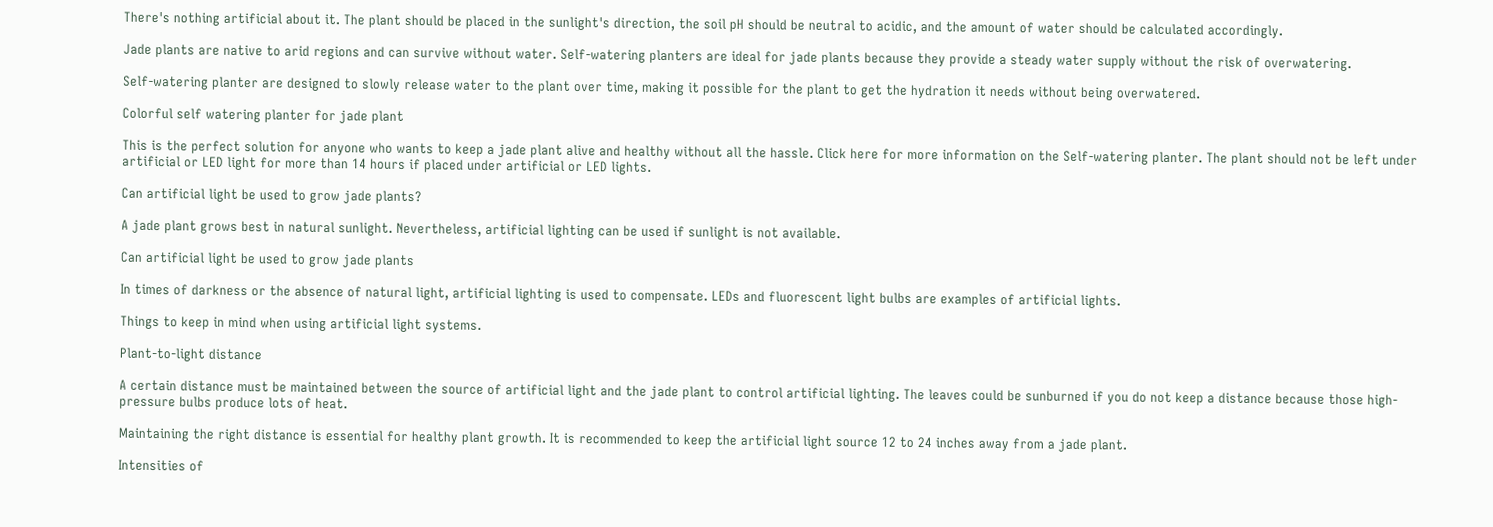There's nothing artificial about it. The plant should be placed in the sunlight's direction, the soil pH should be neutral to acidic, and the amount of water should be calculated accordingly.

Jade plants are native to arid regions and can survive without water. Self-watering planters are ideal for jade plants because they provide a steady water supply without the risk of overwatering.

Self-watering planter are designed to slowly release water to the plant over time, making it possible for the plant to get the hydration it needs without being overwatered.

Colorful self watering planter for jade plant

This is the perfect solution for anyone who wants to keep a jade plant alive and healthy without all the hassle. Click here for more information on the Self-watering planter. The plant should not be left under artificial or LED light for more than 14 hours if placed under artificial or LED lights.

Can artificial light be used to grow jade plants?

A jade plant grows best in natural sunlight. Nevertheless, artificial lighting can be used if sunlight is not available.

Can artificial light be used to grow jade plants

In times of darkness or the absence of natural light, artificial lighting is used to compensate. LEDs and fluorescent light bulbs are examples of artificial lights.

Things to keep in mind when using artificial light systems.

Plant-to-light distance

A certain distance must be maintained between the source of artificial light and the jade plant to control artificial lighting. The leaves could be sunburned if you do not keep a distance because those high-pressure bulbs produce lots of heat.

Maintaining the right distance is essential for healthy plant growth. It is recommended to keep the artificial light source 12 to 24 inches away from a jade plant.

Intensities of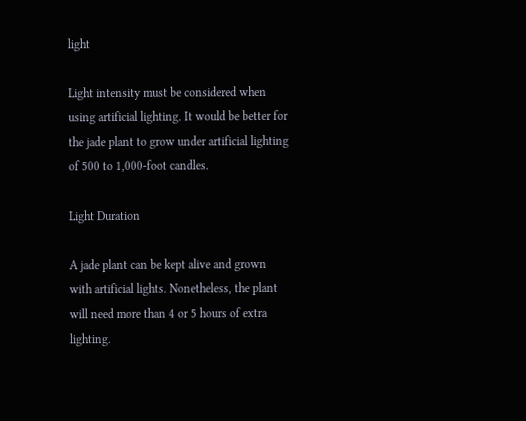light

Light intensity must be considered when using artificial lighting. It would be better for the jade plant to grow under artificial lighting of 500 to 1,000-foot candles.

Light Duration

A jade plant can be kept alive and grown with artificial lights. Nonetheless, the plant will need more than 4 or 5 hours of extra lighting.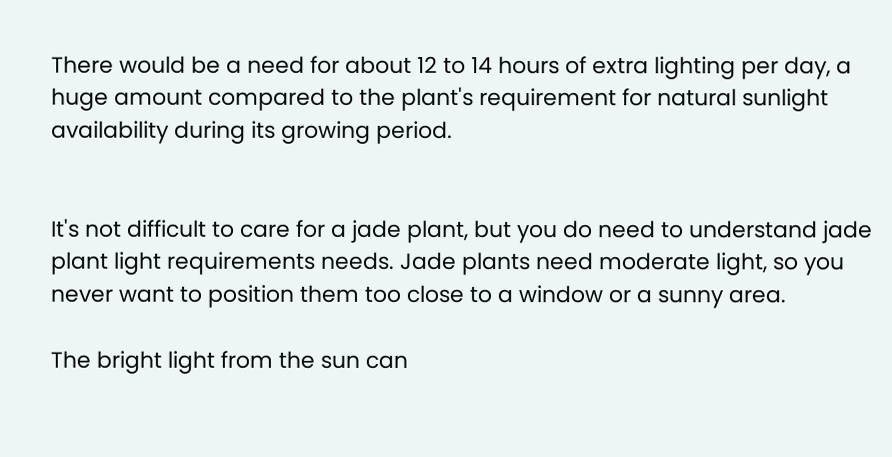There would be a need for about 12 to 14 hours of extra lighting per day, a huge amount compared to the plant's requirement for natural sunlight availability during its growing period.


It's not difficult to care for a jade plant, but you do need to understand jade plant light requirements needs. Jade plants need moderate light, so you never want to position them too close to a window or a sunny area.

The bright light from the sun can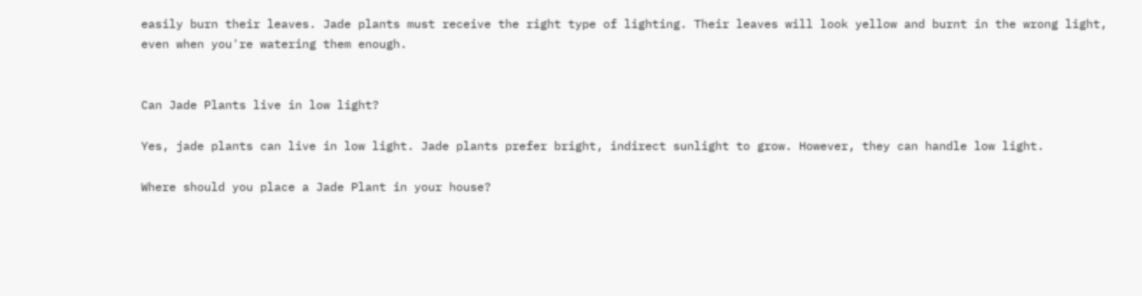easily burn their leaves. Jade plants must receive the right type of lighting. Their leaves will look yellow and burnt in the wrong light, even when you're watering them enough.


Can Jade Plants live in low light?

Yes, jade plants can live in low light. Jade plants prefer bright, indirect sunlight to grow. However, they can handle low light.

Where should you place a Jade Plant in your house?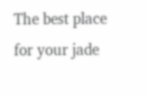The best place for your jade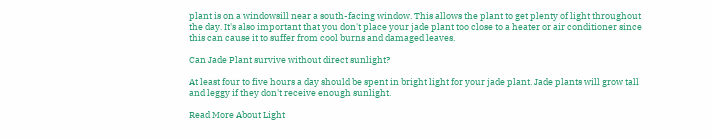plant is on a windowsill near a south-facing window. This allows the plant to get plenty of light throughout the day. It's also important that you don't place your jade plant too close to a heater or air conditioner since this can cause it to suffer from cool burns and damaged leaves.

Can Jade Plant survive without direct sunlight?

At least four to five hours a day should be spent in bright light for your jade plant. Jade plants will grow tall and leggy if they don't receive enough sunlight.

Read More About Light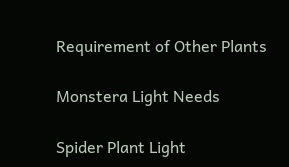Requirement of Other Plants

Monstera Light Needs

Spider Plant Light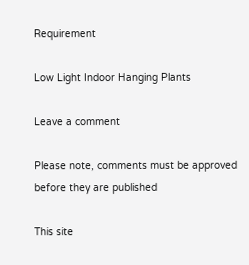Requirement

Low Light Indoor Hanging Plants

Leave a comment

Please note, comments must be approved before they are published

This site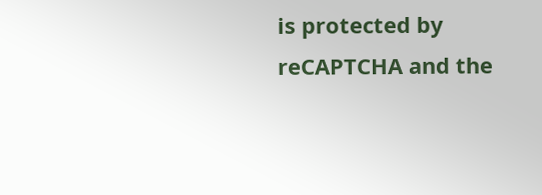is protected by reCAPTCHA and the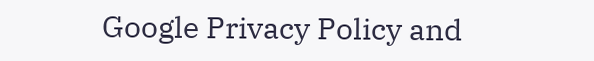Google Privacy Policy and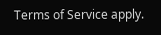Terms of Service apply.